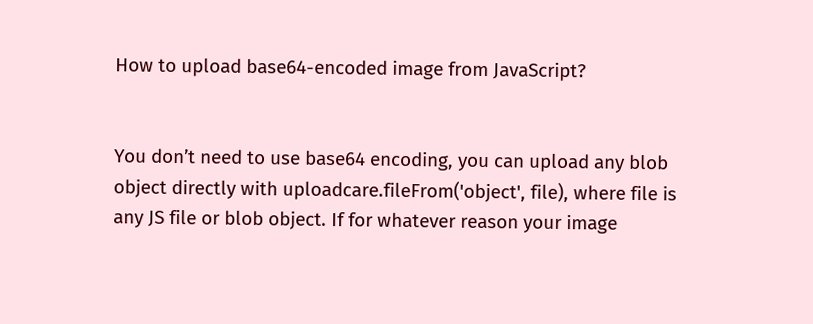How to upload base64-encoded image from JavaScript?


You don’t need to use base64 encoding, you can upload any blob object directly with uploadcare.fileFrom('object', file), where file is any JS file or blob object. If for whatever reason your image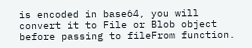is encoded in base64, you will convert it to File or Blob object before passing to fileFrom function.